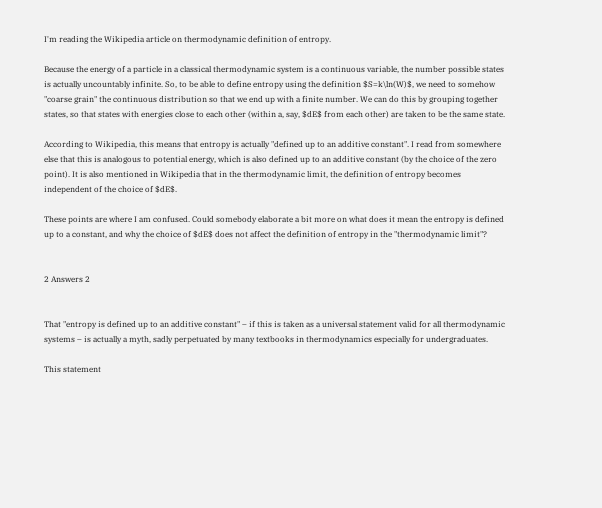I'm reading the Wikipedia article on thermodynamic definition of entropy.

Because the energy of a particle in a classical thermodynamic system is a continuous variable, the number possible states is actually uncountably infinite. So, to be able to define entropy using the definition $S=k\ln(W)$, we need to somehow "coarse grain" the continuous distribution so that we end up with a finite number. We can do this by grouping together states, so that states with energies close to each other (within a, say, $dE$ from each other) are taken to be the same state.

According to Wikipedia, this means that entropy is actually "defined up to an additive constant". I read from somewhere else that this is analogous to potential energy, which is also defined up to an additive constant (by the choice of the zero point). It is also mentioned in Wikipedia that in the thermodynamic limit, the definition of entropy becomes independent of the choice of $dE$.

These points are where I am confused. Could somebody elaborate a bit more on what does it mean the entropy is defined up to a constant, and why the choice of $dE$ does not affect the definition of entropy in the "thermodynamic limit"?


2 Answers 2


That "entropy is defined up to an additive constant" – if this is taken as a universal statement valid for all thermodynamic systems – is actually a myth, sadly perpetuated by many textbooks in thermodynamics especially for undergraduates.

This statement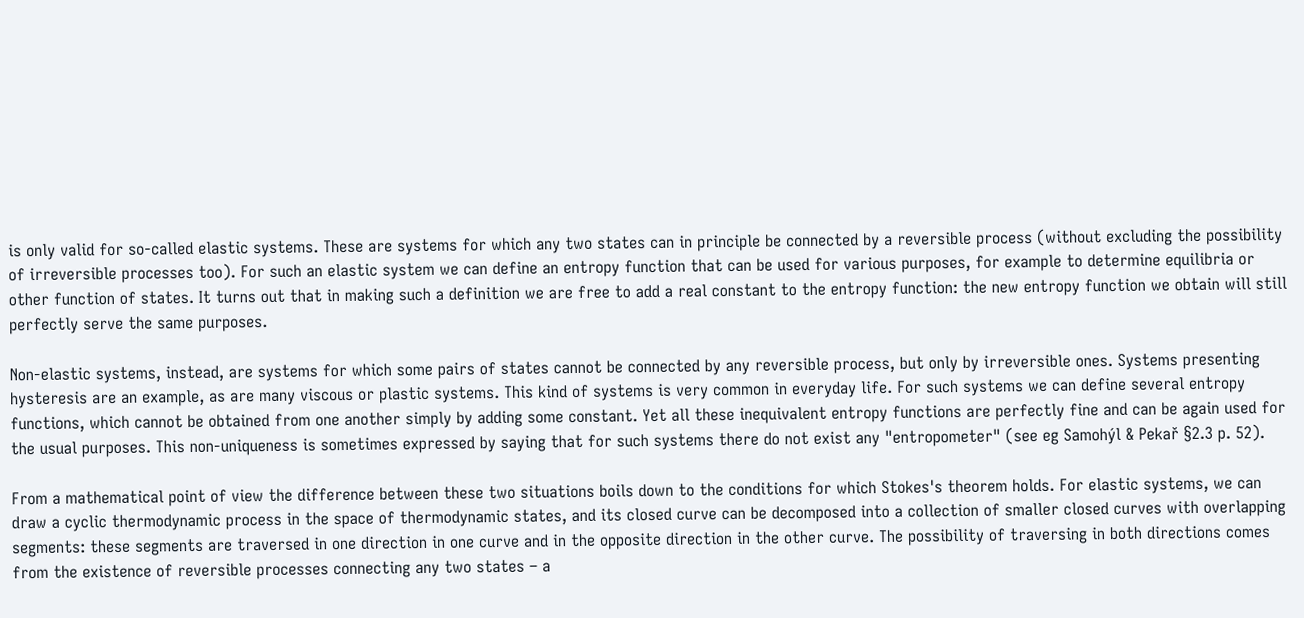is only valid for so-called elastic systems. These are systems for which any two states can in principle be connected by a reversible process (without excluding the possibility of irreversible processes too). For such an elastic system we can define an entropy function that can be used for various purposes, for example to determine equilibria or other function of states. It turns out that in making such a definition we are free to add a real constant to the entropy function: the new entropy function we obtain will still perfectly serve the same purposes.

Non-elastic systems, instead, are systems for which some pairs of states cannot be connected by any reversible process, but only by irreversible ones. Systems presenting hysteresis are an example, as are many viscous or plastic systems. This kind of systems is very common in everyday life. For such systems we can define several entropy functions, which cannot be obtained from one another simply by adding some constant. Yet all these inequivalent entropy functions are perfectly fine and can be again used for the usual purposes. This non-uniqueness is sometimes expressed by saying that for such systems there do not exist any "entropometer" (see eg Samohýl & Pekař §2.3 p. 52).

From a mathematical point of view the difference between these two situations boils down to the conditions for which Stokes's theorem holds. For elastic systems, we can draw a cyclic thermodynamic process in the space of thermodynamic states, and its closed curve can be decomposed into a collection of smaller closed curves with overlapping segments: these segments are traversed in one direction in one curve and in the opposite direction in the other curve. The possibility of traversing in both directions comes from the existence of reversible processes connecting any two states – a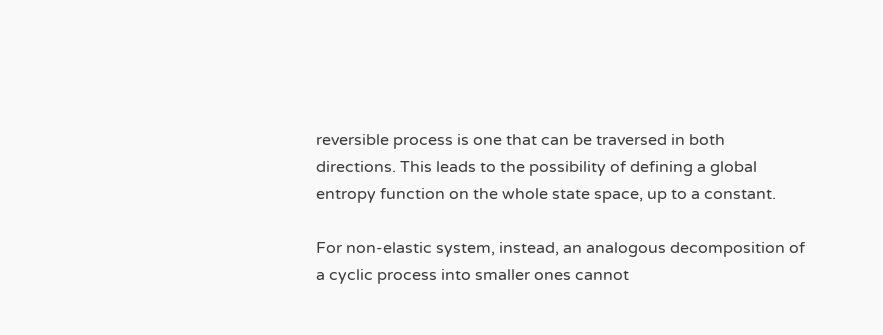reversible process is one that can be traversed in both directions. This leads to the possibility of defining a global entropy function on the whole state space, up to a constant.

For non-elastic system, instead, an analogous decomposition of a cyclic process into smaller ones cannot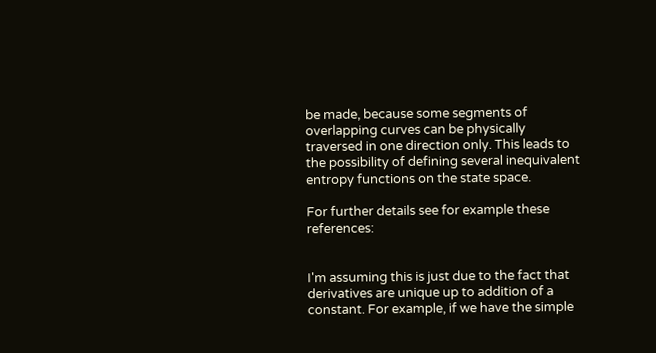be made, because some segments of overlapping curves can be physically traversed in one direction only. This leads to the possibility of defining several inequivalent entropy functions on the state space.

For further details see for example these references:


I'm assuming this is just due to the fact that derivatives are unique up to addition of a constant. For example, if we have the simple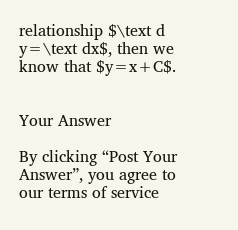relationship $\text d y=\text dx$, then we know that $y=x+C$.


Your Answer

By clicking “Post Your Answer”, you agree to our terms of service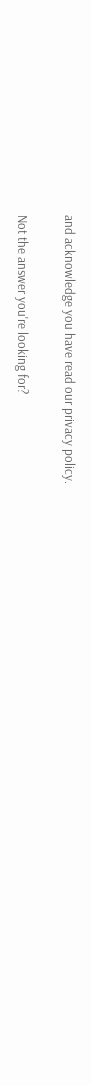and acknowledge you have read our privacy policy.

Not the answer you're looking for?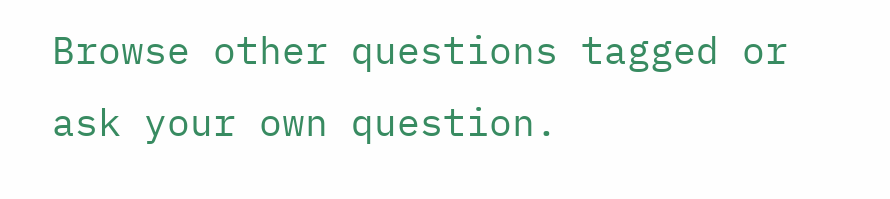Browse other questions tagged or ask your own question.